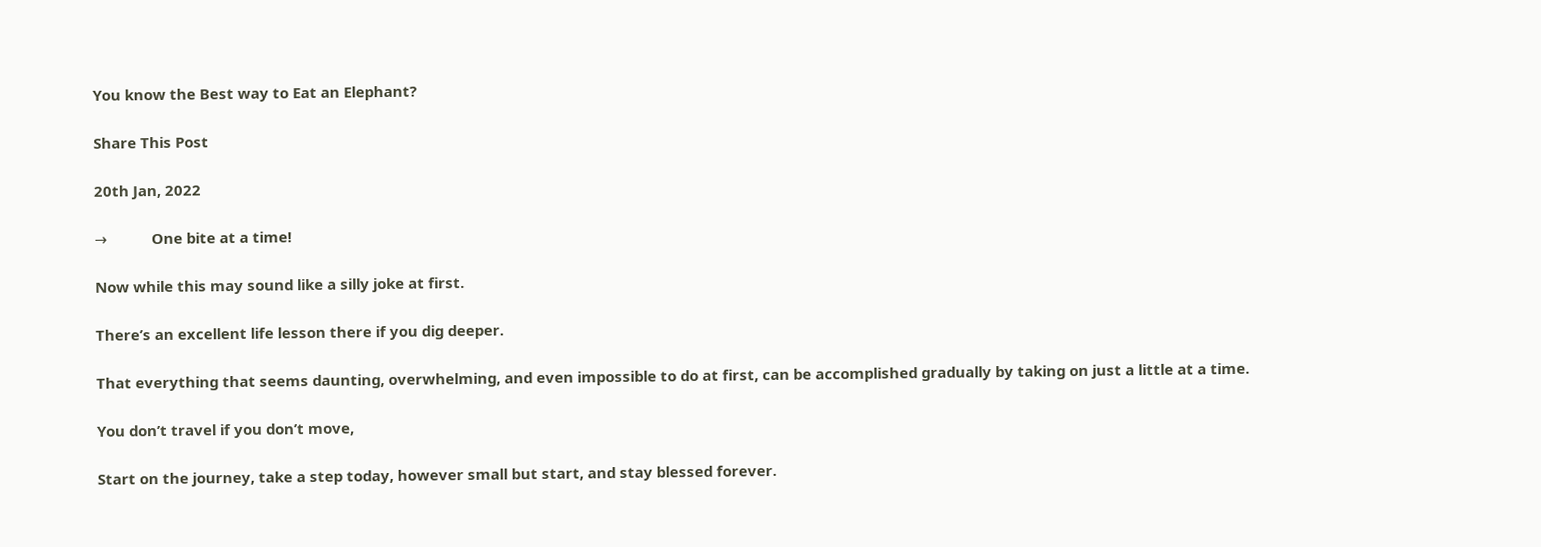You know the Best way to Eat an Elephant?

Share This Post

20th Jan, 2022

→           One bite at a time!

Now while this may sound like a silly joke at first.

There’s an excellent life lesson there if you dig deeper.

That everything that seems daunting, overwhelming, and even impossible to do at first, can be accomplished gradually by taking on just a little at a time.

You don’t travel if you don’t move,

Start on the journey, take a step today, however small but start, and stay blessed forever.